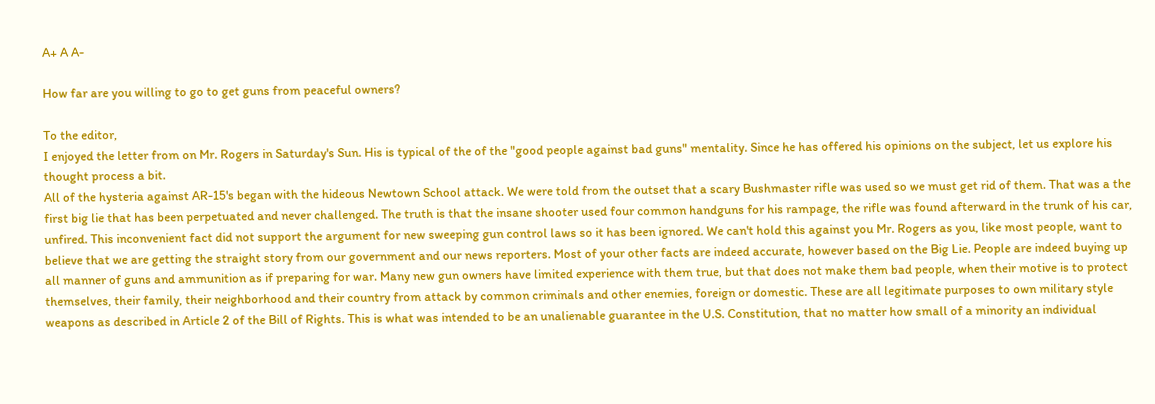A+ A A-

How far are you willing to go to get guns from peaceful owners?

To the editor,
I enjoyed the letter from on Mr. Rogers in Saturday's Sun. His is typical of the of the "good people against bad guns" mentality. Since he has offered his opinions on the subject, let us explore his thought process a bit.
All of the hysteria against AR-15's began with the hideous Newtown School attack. We were told from the outset that a scary Bushmaster rifle was used so we must get rid of them. That was a the first big lie that has been perpetuated and never challenged. The truth is that the insane shooter used four common handguns for his rampage, the rifle was found afterward in the trunk of his car, unfired. This inconvenient fact did not support the argument for new sweeping gun control laws so it has been ignored. We can't hold this against you Mr. Rogers as you, like most people, want to believe that we are getting the straight story from our government and our news reporters. Most of your other facts are indeed accurate, however based on the Big Lie. People are indeed buying up all manner of guns and ammunition as if preparing for war. Many new gun owners have limited experience with them true, but that does not make them bad people, when their motive is to protect themselves, their family, their neighborhood and their country from attack by common criminals and other enemies, foreign or domestic. These are all legitimate purposes to own military style weapons as described in Article 2 of the Bill of Rights. This is what was intended to be an unalienable guarantee in the U.S. Constitution, that no matter how small of a minority an individual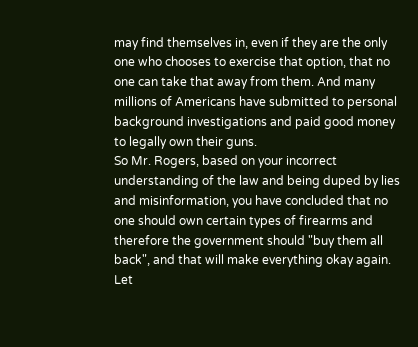may find themselves in, even if they are the only one who chooses to exercise that option, that no one can take that away from them. And many millions of Americans have submitted to personal background investigations and paid good money to legally own their guns.
So Mr. Rogers, based on your incorrect understanding of the law and being duped by lies and misinformation, you have concluded that no one should own certain types of firearms and therefore the government should "buy them all back", and that will make everything okay again. Let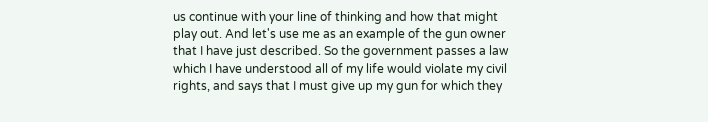us continue with your line of thinking and how that might play out. And let's use me as an example of the gun owner that I have just described. So the government passes a law which I have understood all of my life would violate my civil rights, and says that I must give up my gun for which they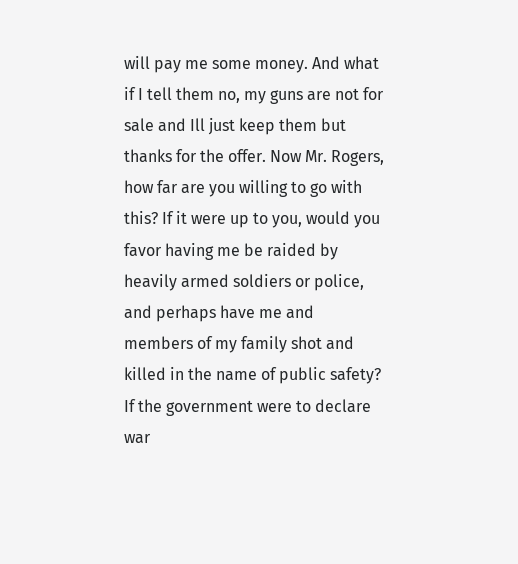will pay me some money. And what if I tell them no, my guns are not for sale and Ill just keep them but thanks for the offer. Now Mr. Rogers, how far are you willing to go with this? If it were up to you, would you favor having me be raided by heavily armed soldiers or police, and perhaps have me and members of my family shot and killed in the name of public safety? If the government were to declare war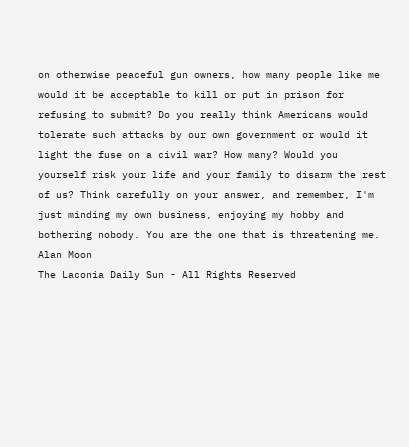on otherwise peaceful gun owners, how many people like me would it be acceptable to kill or put in prison for refusing to submit? Do you really think Americans would tolerate such attacks by our own government or would it light the fuse on a civil war? How many? Would you yourself risk your life and your family to disarm the rest of us? Think carefully on your answer, and remember, I'm just minding my own business, enjoying my hobby and bothering nobody. You are the one that is threatening me.
Alan Moon
The Laconia Daily Sun - All Rights Reserved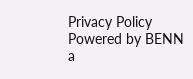Privacy Policy
Powered by BENN a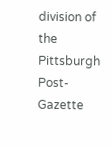division of the Pittsburgh Post-Gazette